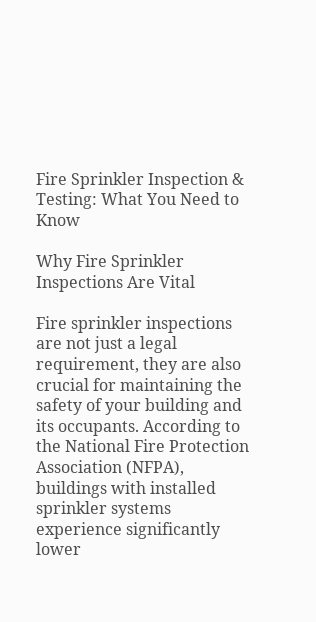Fire Sprinkler Inspection & Testing: What You Need to Know

Why Fire Sprinkler Inspections Are Vital

Fire sprinkler inspections are not just a legal requirement, they are also crucial for maintaining the safety of your building and its occupants. According to the National Fire Protection Association (NFPA), buildings with installed sprinkler systems experience significantly lower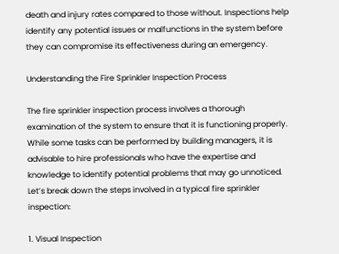death and injury rates compared to those without. Inspections help identify any potential issues or malfunctions in the system before they can compromise its effectiveness during an emergency.

Understanding the Fire Sprinkler Inspection Process

The fire sprinkler inspection process involves a thorough examination of the system to ensure that it is functioning properly. While some tasks can be performed by building managers, it is advisable to hire professionals who have the expertise and knowledge to identify potential problems that may go unnoticed. Let’s break down the steps involved in a typical fire sprinkler inspection:

1. Visual Inspection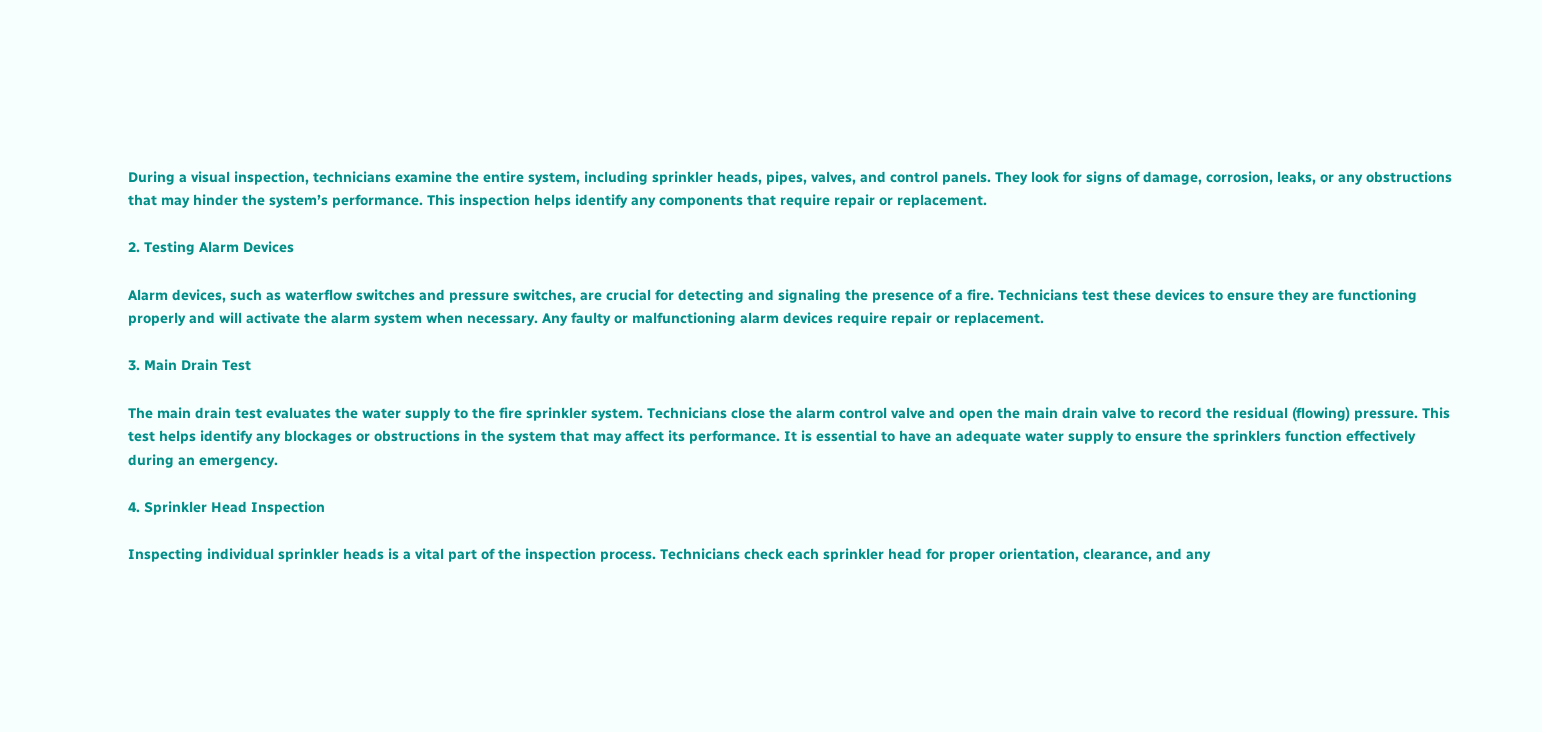During a visual inspection, technicians examine the entire system, including sprinkler heads, pipes, valves, and control panels. They look for signs of damage, corrosion, leaks, or any obstructions that may hinder the system’s performance. This inspection helps identify any components that require repair or replacement.

2. Testing Alarm Devices

Alarm devices, such as waterflow switches and pressure switches, are crucial for detecting and signaling the presence of a fire. Technicians test these devices to ensure they are functioning properly and will activate the alarm system when necessary. Any faulty or malfunctioning alarm devices require repair or replacement.

3. Main Drain Test

The main drain test evaluates the water supply to the fire sprinkler system. Technicians close the alarm control valve and open the main drain valve to record the residual (flowing) pressure. This test helps identify any blockages or obstructions in the system that may affect its performance. It is essential to have an adequate water supply to ensure the sprinklers function effectively during an emergency.

4. Sprinkler Head Inspection

Inspecting individual sprinkler heads is a vital part of the inspection process. Technicians check each sprinkler head for proper orientation, clearance, and any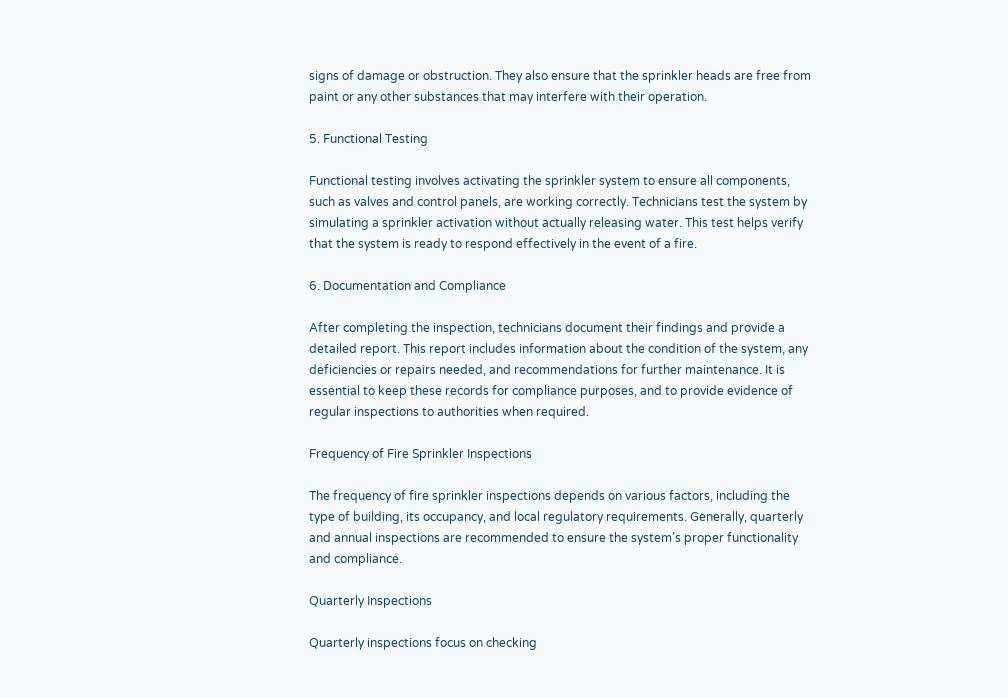signs of damage or obstruction. They also ensure that the sprinkler heads are free from paint or any other substances that may interfere with their operation.

5. Functional Testing

Functional testing involves activating the sprinkler system to ensure all components, such as valves and control panels, are working correctly. Technicians test the system by simulating a sprinkler activation without actually releasing water. This test helps verify that the system is ready to respond effectively in the event of a fire.

6. Documentation and Compliance

After completing the inspection, technicians document their findings and provide a detailed report. This report includes information about the condition of the system, any deficiencies or repairs needed, and recommendations for further maintenance. It is essential to keep these records for compliance purposes, and to provide evidence of regular inspections to authorities when required.

Frequency of Fire Sprinkler Inspections

The frequency of fire sprinkler inspections depends on various factors, including the type of building, its occupancy, and local regulatory requirements. Generally, quarterly and annual inspections are recommended to ensure the system’s proper functionality and compliance.

Quarterly Inspections

Quarterly inspections focus on checking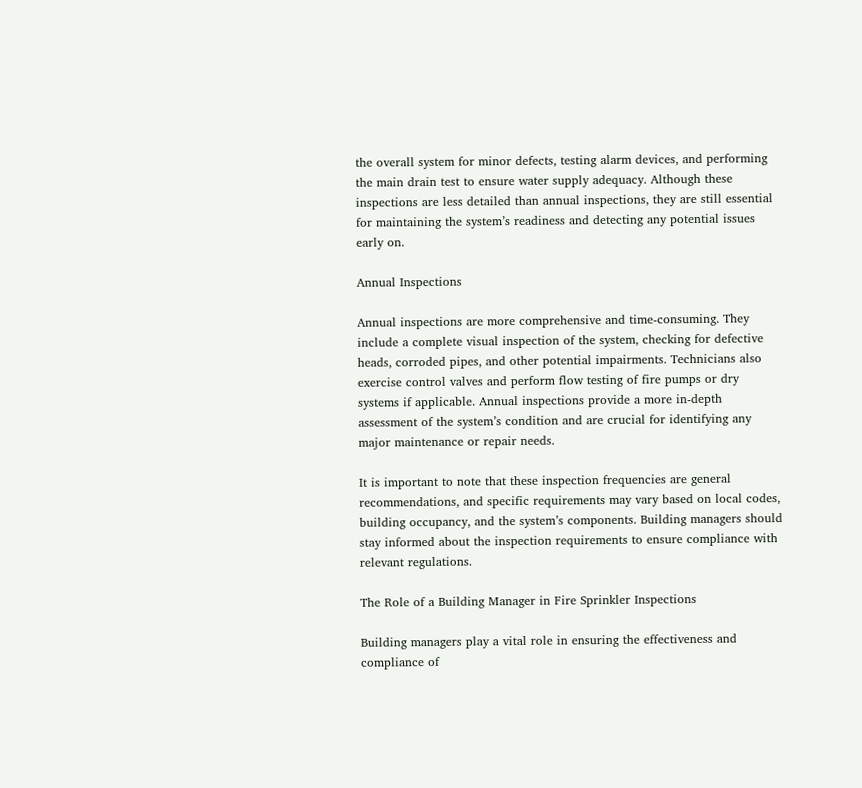the overall system for minor defects, testing alarm devices, and performing the main drain test to ensure water supply adequacy. Although these inspections are less detailed than annual inspections, they are still essential for maintaining the system’s readiness and detecting any potential issues early on.

Annual Inspections

Annual inspections are more comprehensive and time-consuming. They include a complete visual inspection of the system, checking for defective heads, corroded pipes, and other potential impairments. Technicians also exercise control valves and perform flow testing of fire pumps or dry systems if applicable. Annual inspections provide a more in-depth assessment of the system’s condition and are crucial for identifying any major maintenance or repair needs.

It is important to note that these inspection frequencies are general recommendations, and specific requirements may vary based on local codes, building occupancy, and the system’s components. Building managers should stay informed about the inspection requirements to ensure compliance with relevant regulations.

The Role of a Building Manager in Fire Sprinkler Inspections

Building managers play a vital role in ensuring the effectiveness and compliance of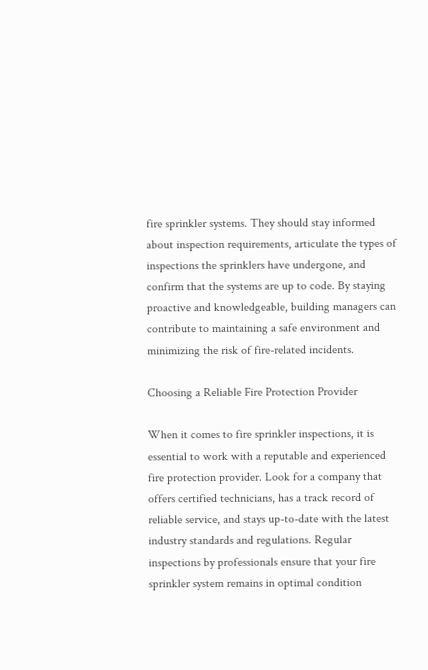fire sprinkler systems. They should stay informed about inspection requirements, articulate the types of inspections the sprinklers have undergone, and confirm that the systems are up to code. By staying proactive and knowledgeable, building managers can contribute to maintaining a safe environment and minimizing the risk of fire-related incidents.

Choosing a Reliable Fire Protection Provider

When it comes to fire sprinkler inspections, it is essential to work with a reputable and experienced fire protection provider. Look for a company that offers certified technicians, has a track record of reliable service, and stays up-to-date with the latest industry standards and regulations. Regular inspections by professionals ensure that your fire sprinkler system remains in optimal condition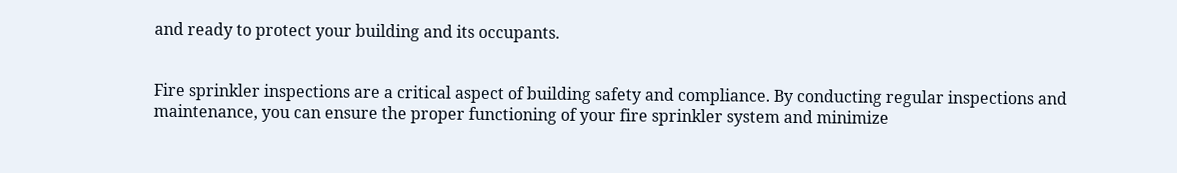and ready to protect your building and its occupants.


Fire sprinkler inspections are a critical aspect of building safety and compliance. By conducting regular inspections and maintenance, you can ensure the proper functioning of your fire sprinkler system and minimize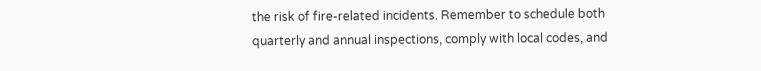the risk of fire-related incidents. Remember to schedule both quarterly and annual inspections, comply with local codes, and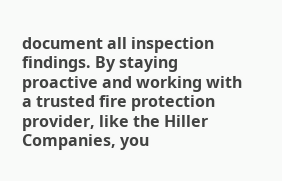document all inspection findings. By staying proactive and working with a trusted fire protection provider, like the Hiller Companies, you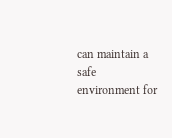can maintain a safe environment for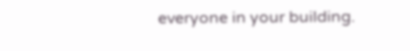everyone in your building.